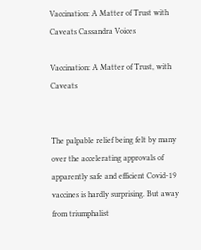Vaccination: A Matter of Trust with Caveats Cassandra Voices

Vaccination: A Matter of Trust, with Caveats


The palpable relief being felt by many over the accelerating approvals of apparently safe and efficient Covid-19 vaccines is hardly surprising. But away from triumphalist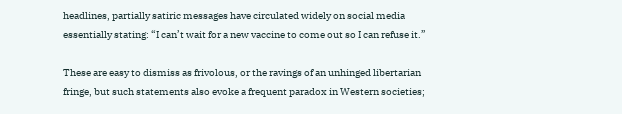headlines, partially satiric messages have circulated widely on social media essentially stating: “I can’t wait for a new vaccine to come out so I can refuse it.”

These are easy to dismiss as frivolous, or the ravings of an unhinged libertarian fringe, but such statements also evoke a frequent paradox in Western societies;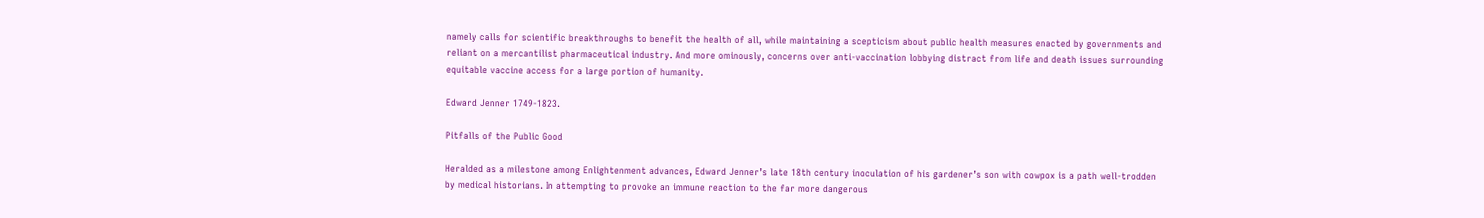namely calls for scientific breakthroughs to benefit the health of all, while maintaining a scepticism about public health measures enacted by governments and reliant on a mercantilist pharmaceutical industry. And more ominously, concerns over anti-vaccination lobbying distract from life and death issues surrounding equitable vaccine access for a large portion of humanity.

Edward Jenner 1749-1823.

Pitfalls of the Public Good

Heralded as a milestone among Enlightenment advances, Edward Jenner’s late 18th century inoculation of his gardener’s son with cowpox is a path well-trodden by medical historians. In attempting to provoke an immune reaction to the far more dangerous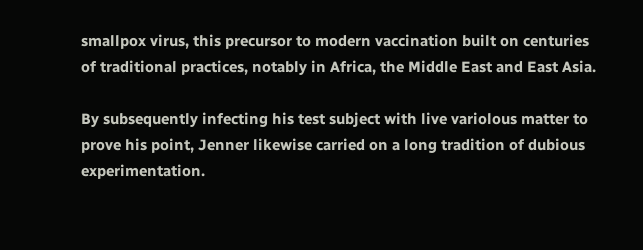smallpox virus, this precursor to modern vaccination built on centuries of traditional practices, notably in Africa, the Middle East and East Asia.

By subsequently infecting his test subject with live variolous matter to prove his point, Jenner likewise carried on a long tradition of dubious experimentation.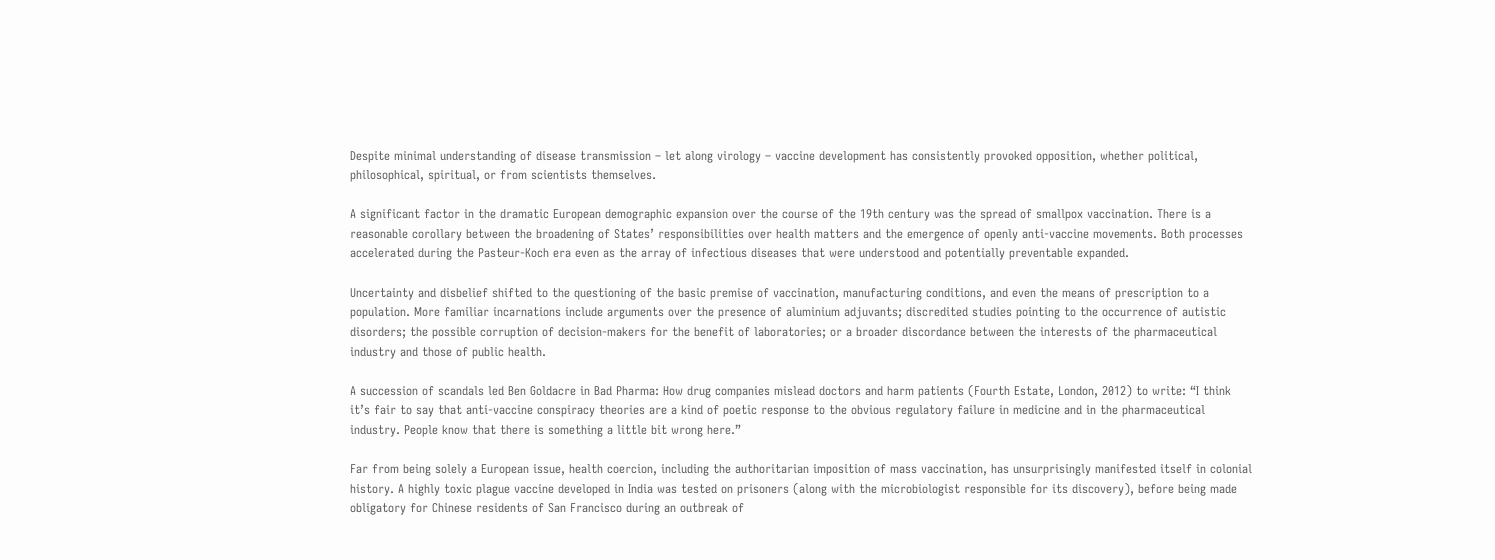Despite minimal understanding of disease transmission – let along virology – vaccine development has consistently provoked opposition, whether political, philosophical, spiritual, or from scientists themselves.

A significant factor in the dramatic European demographic expansion over the course of the 19th century was the spread of smallpox vaccination. There is a reasonable corollary between the broadening of States’ responsibilities over health matters and the emergence of openly anti-vaccine movements. Both processes accelerated during the Pasteur-Koch era even as the array of infectious diseases that were understood and potentially preventable expanded.

Uncertainty and disbelief shifted to the questioning of the basic premise of vaccination, manufacturing conditions, and even the means of prescription to a population. More familiar incarnations include arguments over the presence of aluminium adjuvants; discredited studies pointing to the occurrence of autistic disorders; the possible corruption of decision-makers for the benefit of laboratories; or a broader discordance between the interests of the pharmaceutical industry and those of public health.

A succession of scandals led Ben Goldacre in Bad Pharma: How drug companies mislead doctors and harm patients (Fourth Estate, London, 2012) to write: “I think it’s fair to say that anti-vaccine conspiracy theories are a kind of poetic response to the obvious regulatory failure in medicine and in the pharmaceutical industry. People know that there is something a little bit wrong here.”

Far from being solely a European issue, health coercion, including the authoritarian imposition of mass vaccination, has unsurprisingly manifested itself in colonial history. A highly toxic plague vaccine developed in India was tested on prisoners (along with the microbiologist responsible for its discovery), before being made obligatory for Chinese residents of San Francisco during an outbreak of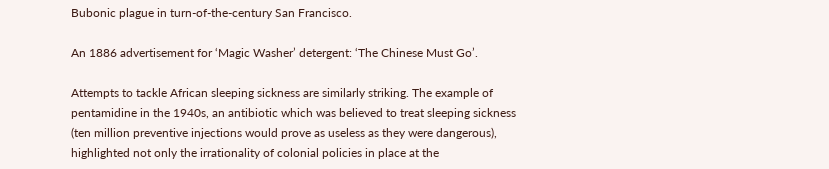Bubonic plague in turn-of-the-century San Francisco.

An 1886 advertisement for ‘Magic Washer’ detergent: ‘The Chinese Must Go’.

Attempts to tackle African sleeping sickness are similarly striking. The example of pentamidine in the 1940s, an antibiotic which was believed to treat sleeping sickness (ten million preventive injections would prove as useless as they were dangerous), highlighted not only the irrationality of colonial policies in place at the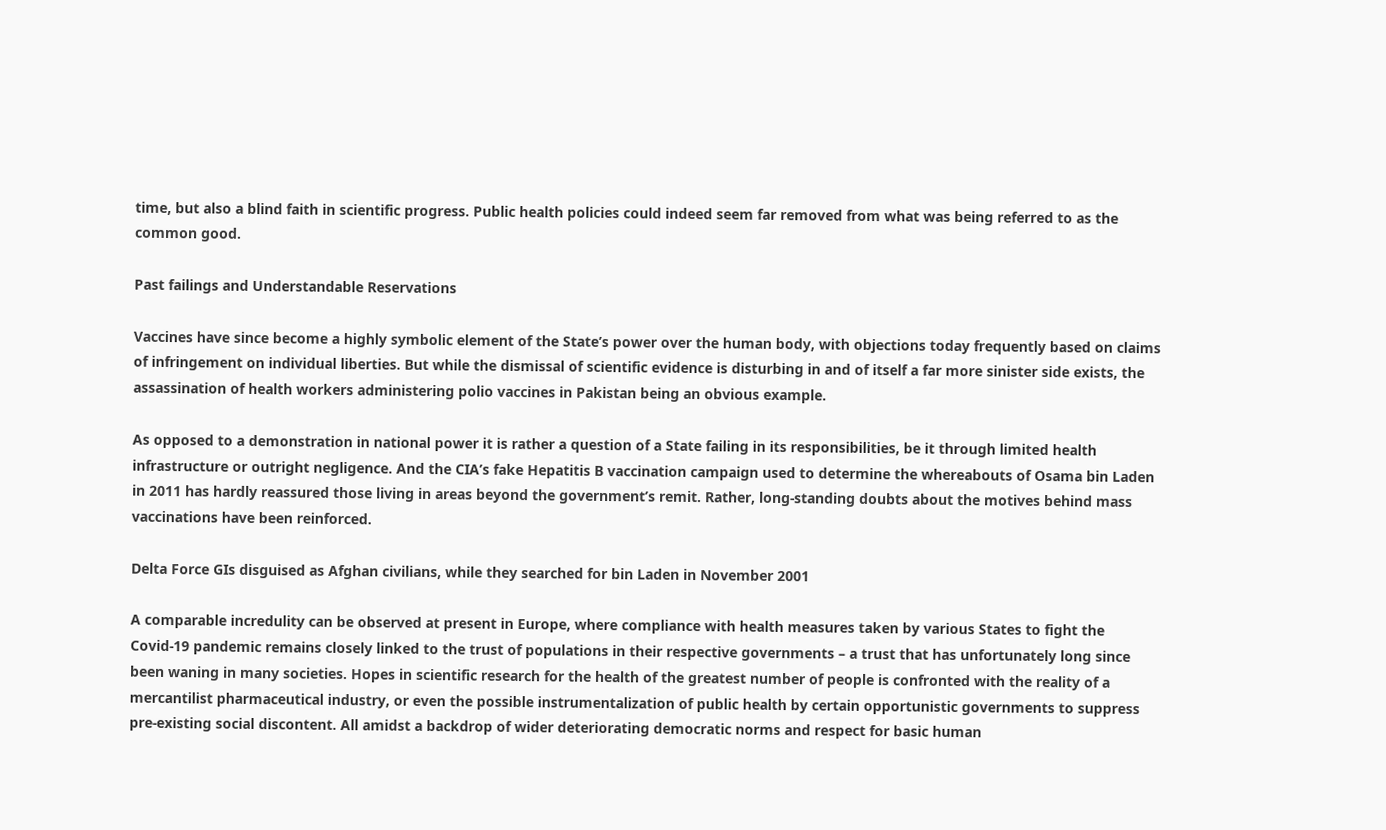time, but also a blind faith in scientific progress. Public health policies could indeed seem far removed from what was being referred to as the common good.

Past failings and Understandable Reservations

Vaccines have since become a highly symbolic element of the State’s power over the human body, with objections today frequently based on claims of infringement on individual liberties. But while the dismissal of scientific evidence is disturbing in and of itself a far more sinister side exists, the assassination of health workers administering polio vaccines in Pakistan being an obvious example.

As opposed to a demonstration in national power it is rather a question of a State failing in its responsibilities, be it through limited health infrastructure or outright negligence. And the CIA’s fake Hepatitis B vaccination campaign used to determine the whereabouts of Osama bin Laden in 2011 has hardly reassured those living in areas beyond the government’s remit. Rather, long-standing doubts about the motives behind mass vaccinations have been reinforced.

Delta Force GIs disguised as Afghan civilians, while they searched for bin Laden in November 2001

A comparable incredulity can be observed at present in Europe, where compliance with health measures taken by various States to fight the Covid-19 pandemic remains closely linked to the trust of populations in their respective governments – a trust that has unfortunately long since been waning in many societies. Hopes in scientific research for the health of the greatest number of people is confronted with the reality of a mercantilist pharmaceutical industry, or even the possible instrumentalization of public health by certain opportunistic governments to suppress pre-existing social discontent. All amidst a backdrop of wider deteriorating democratic norms and respect for basic human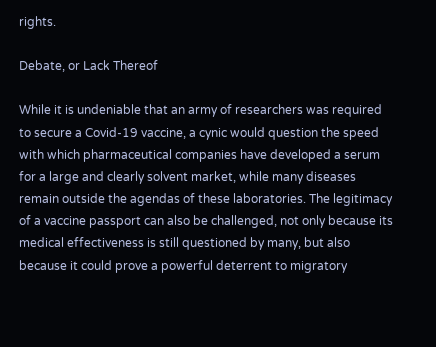rights.

Debate, or Lack Thereof

While it is undeniable that an army of researchers was required to secure a Covid-19 vaccine, a cynic would question the speed with which pharmaceutical companies have developed a serum for a large and clearly solvent market, while many diseases remain outside the agendas of these laboratories. The legitimacy of a vaccine passport can also be challenged, not only because its medical effectiveness is still questioned by many, but also because it could prove a powerful deterrent to migratory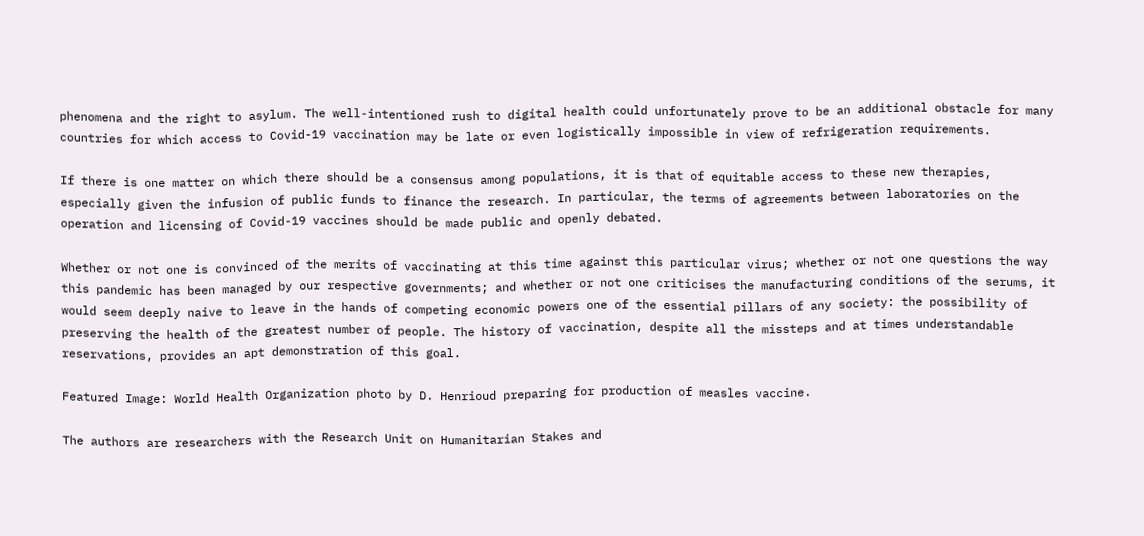phenomena and the right to asylum. The well-intentioned rush to digital health could unfortunately prove to be an additional obstacle for many countries for which access to Covid-19 vaccination may be late or even logistically impossible in view of refrigeration requirements.

If there is one matter on which there should be a consensus among populations, it is that of equitable access to these new therapies, especially given the infusion of public funds to finance the research. In particular, the terms of agreements between laboratories on the operation and licensing of Covid-19 vaccines should be made public and openly debated.

Whether or not one is convinced of the merits of vaccinating at this time against this particular virus; whether or not one questions the way this pandemic has been managed by our respective governments; and whether or not one criticises the manufacturing conditions of the serums, it would seem deeply naive to leave in the hands of competing economic powers one of the essential pillars of any society: the possibility of preserving the health of the greatest number of people. The history of vaccination, despite all the missteps and at times understandable reservations, provides an apt demonstration of this goal.

Featured Image: World Health Organization photo by D. Henrioud preparing for production of measles vaccine.

The authors are researchers with the Research Unit on Humanitarian Stakes and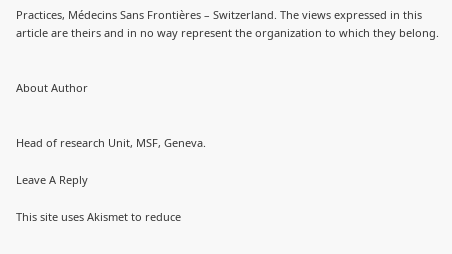Practices, Médecins Sans Frontières – Switzerland. The views expressed in this article are theirs and in no way represent the organization to which they belong.


About Author


Head of research Unit, MSF, Geneva.

Leave A Reply

This site uses Akismet to reduce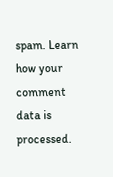spam. Learn how your comment data is processed.